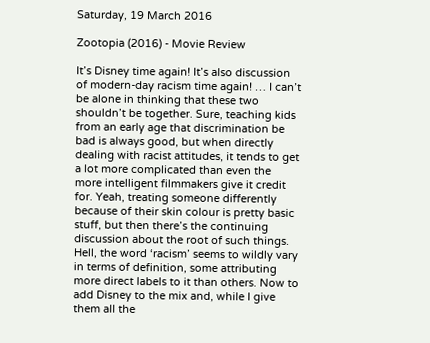Saturday, 19 March 2016

Zootopia (2016) - Movie Review

It’s Disney time again! It’s also discussion of modern-day racism time again! … I can’t be alone in thinking that these two shouldn’t be together. Sure, teaching kids from an early age that discrimination be bad is always good, but when directly dealing with racist attitudes, it tends to get a lot more complicated than even the more intelligent filmmakers give it credit for. Yeah, treating someone differently because of their skin colour is pretty basic stuff, but then there’s the continuing discussion about the root of such things. Hell, the word ‘racism’ seems to wildly vary in terms of definition, some attributing more direct labels to it than others. Now to add Disney to the mix and, while I give them all the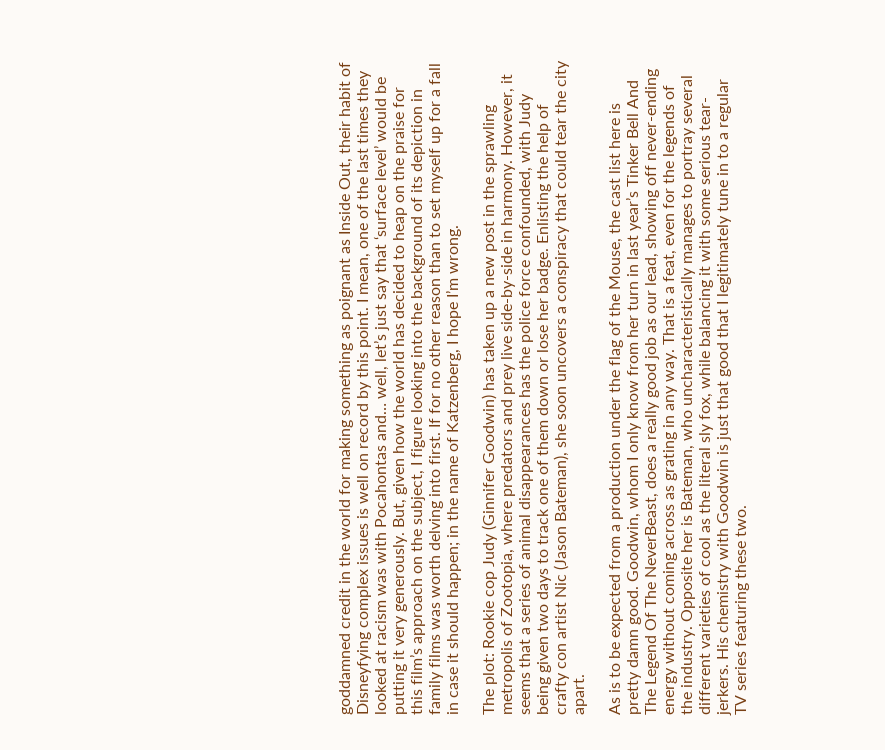goddamned credit in the world for making something as poignant as Inside Out, their habit of Disneyfying complex issues is well on record by this point. I mean, one of the last times they looked at racism was with Pocahontas and… well, let’s just say that ‘surface level’ would be putting it very generously. But, given how the world has decided to heap on the praise for this film’s approach on the subject, I figure looking into the background of its depiction in family films was worth delving into first. If for no other reason than to set myself up for a fall in case it should happen; in the name of Katzenberg, I hope I’m wrong.

The plot: Rookie cop Judy (Ginnifer Goodwin) has taken up a new post in the sprawling metropolis of Zootopia, where predators and prey live side-by-side in harmony. However, it seems that a series of animal disappearances has the police force confounded, with Judy being given two days to track one of them down or lose her badge. Enlisting the help of crafty con artist Nic (Jason Bateman), she soon uncovers a conspiracy that could tear the city apart.

As is to be expected from a production under the flag of the Mouse, the cast list here is pretty damn good. Goodwin, whom I only know from her turn in last year’s Tinker Bell And The Legend Of The NeverBeast, does a really good job as our lead, showing off never-ending energy without coming across as grating in any way. That is a feat, even for the legends of the industry. Opposite her is Bateman, who uncharacteristically manages to portray several different varieties of cool as the literal sly fox, while balancing it with some serious tear-jerkers. His chemistry with Goodwin is just that good that I legitimately tune in to a regular TV series featuring these two.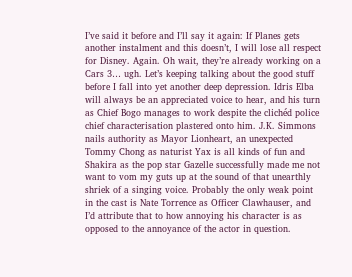I’ve said it before and I’ll say it again: If Planes gets another instalment and this doesn’t, I will lose all respect for Disney. Again. Oh wait, they’re already working on a Cars 3… ugh. Let’s keeping talking about the good stuff before I fall into yet another deep depression. Idris Elba will always be an appreciated voice to hear, and his turn as Chief Bogo manages to work despite the clichéd police chief characterisation plastered onto him. J.K. Simmons nails authority as Mayor Lionheart, an unexpected Tommy Chong as naturist Yax is all kinds of fun and Shakira as the pop star Gazelle successfully made me not want to vom my guts up at the sound of that unearthly shriek of a singing voice. Probably the only weak point in the cast is Nate Torrence as Officer Clawhauser, and I’d attribute that to how annoying his character is as opposed to the annoyance of the actor in question.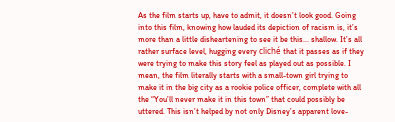As the film starts up, have to admit, it doesn’t look good. Going into this film, knowing how lauded its depiction of racism is, it’s more than a little disheartening to see it be this... shallow. It’s all rather surface level, hugging every cliché that it passes as if they were trying to make this story feel as played out as possible. I mean, the film literally starts with a small-town girl trying to make it in the big city as a rookie police officer, complete with all the “You’ll never make it in this town” that could possibly be uttered. This isn’t helped by not only Disney’s apparent love-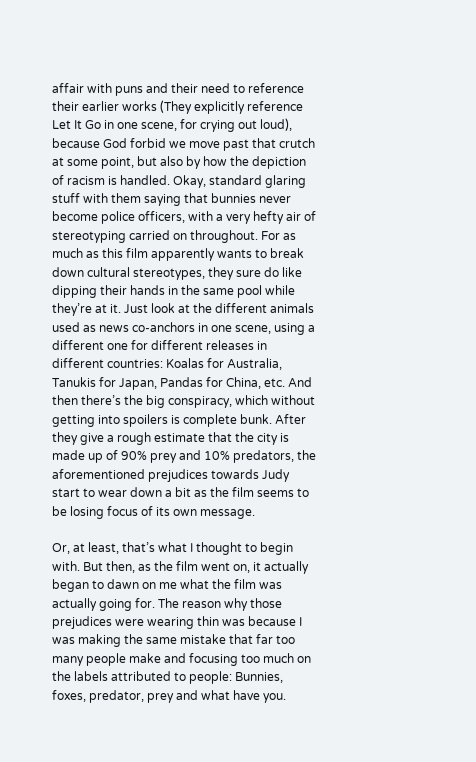affair with puns and their need to reference their earlier works (They explicitly reference Let It Go in one scene, for crying out loud), because God forbid we move past that crutch at some point, but also by how the depiction of racism is handled. Okay, standard glaring stuff with them saying that bunnies never become police officers, with a very hefty air of stereotyping carried on throughout. For as much as this film apparently wants to break down cultural stereotypes, they sure do like dipping their hands in the same pool while they’re at it. Just look at the different animals used as news co-anchors in one scene, using a different one for different releases in different countries: Koalas for Australia, Tanukis for Japan, Pandas for China, etc. And then there’s the big conspiracy, which without getting into spoilers is complete bunk. After they give a rough estimate that the city is made up of 90% prey and 10% predators, the aforementioned prejudices towards Judy start to wear down a bit as the film seems to be losing focus of its own message.

Or, at least, that’s what I thought to begin with. But then, as the film went on, it actually began to dawn on me what the film was actually going for. The reason why those prejudices were wearing thin was because I was making the same mistake that far too many people make and focusing too much on the labels attributed to people: Bunnies, foxes, predator, prey and what have you.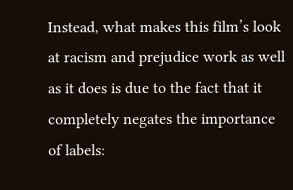Instead, what makes this film’s look at racism and prejudice work as well as it does is due to the fact that it completely negates the importance of labels: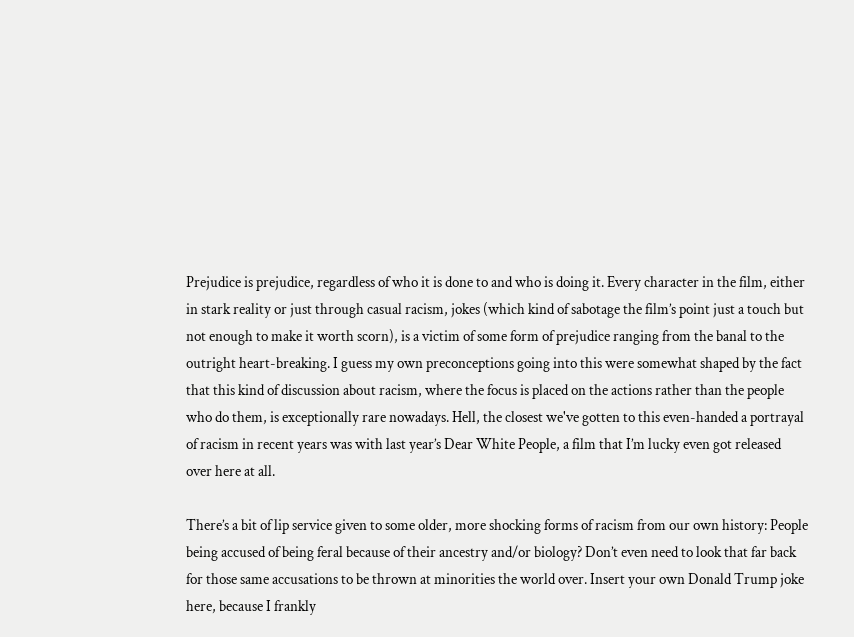Prejudice is prejudice, regardless of who it is done to and who is doing it. Every character in the film, either in stark reality or just through casual racism, jokes (which kind of sabotage the film’s point just a touch but not enough to make it worth scorn), is a victim of some form of prejudice ranging from the banal to the outright heart-breaking. I guess my own preconceptions going into this were somewhat shaped by the fact that this kind of discussion about racism, where the focus is placed on the actions rather than the people who do them, is exceptionally rare nowadays. Hell, the closest we've gotten to this even-handed a portrayal of racism in recent years was with last year’s Dear White People, a film that I’m lucky even got released over here at all.

There’s a bit of lip service given to some older, more shocking forms of racism from our own history: People being accused of being feral because of their ancestry and/or biology? Don’t even need to look that far back for those same accusations to be thrown at minorities the world over. Insert your own Donald Trump joke here, because I frankly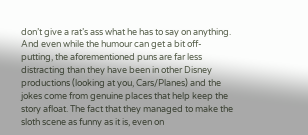don’t give a rat’s ass what he has to say on anything. And even while the humour can get a bit off-putting, the aforementioned puns are far less distracting than they have been in other Disney productions (looking at you, Cars/Planes) and the jokes come from genuine places that help keep the story afloat. The fact that they managed to make the sloth scene as funny as it is, even on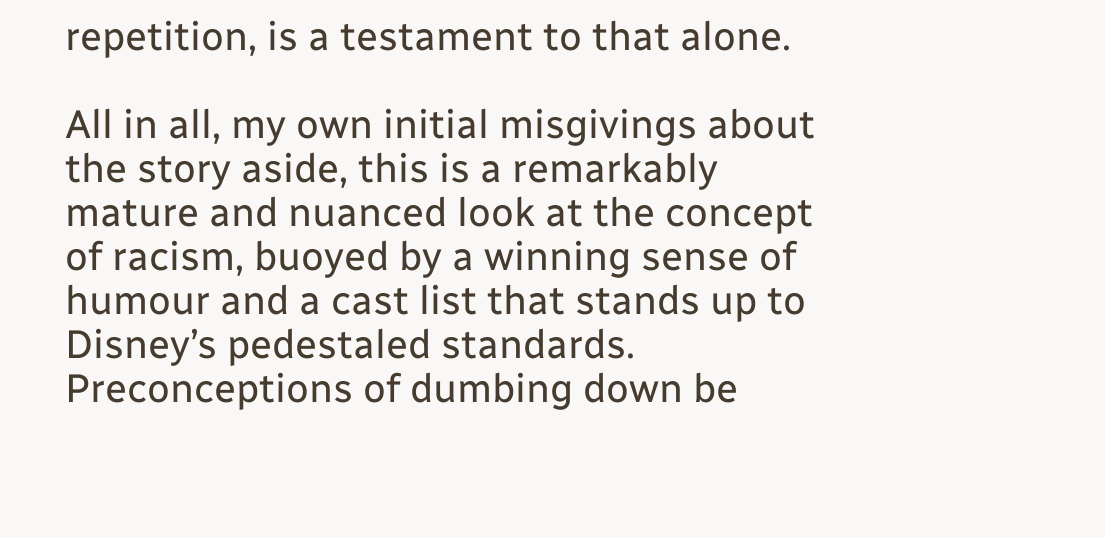repetition, is a testament to that alone.

All in all, my own initial misgivings about the story aside, this is a remarkably mature and nuanced look at the concept of racism, buoyed by a winning sense of humour and a cast list that stands up to Disney’s pedestaled standards. Preconceptions of dumbing down be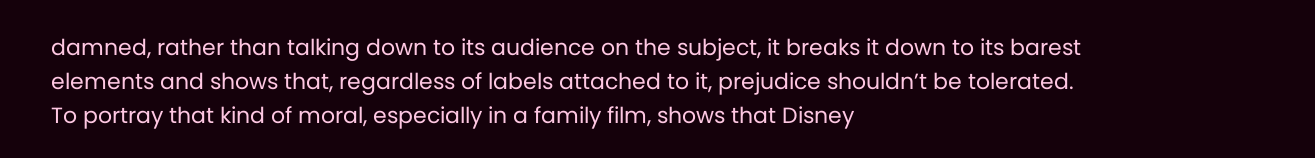damned, rather than talking down to its audience on the subject, it breaks it down to its barest elements and shows that, regardless of labels attached to it, prejudice shouldn’t be tolerated. To portray that kind of moral, especially in a family film, shows that Disney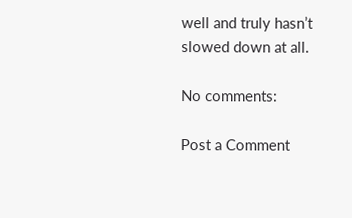well and truly hasn’t slowed down at all.

No comments:

Post a Comment